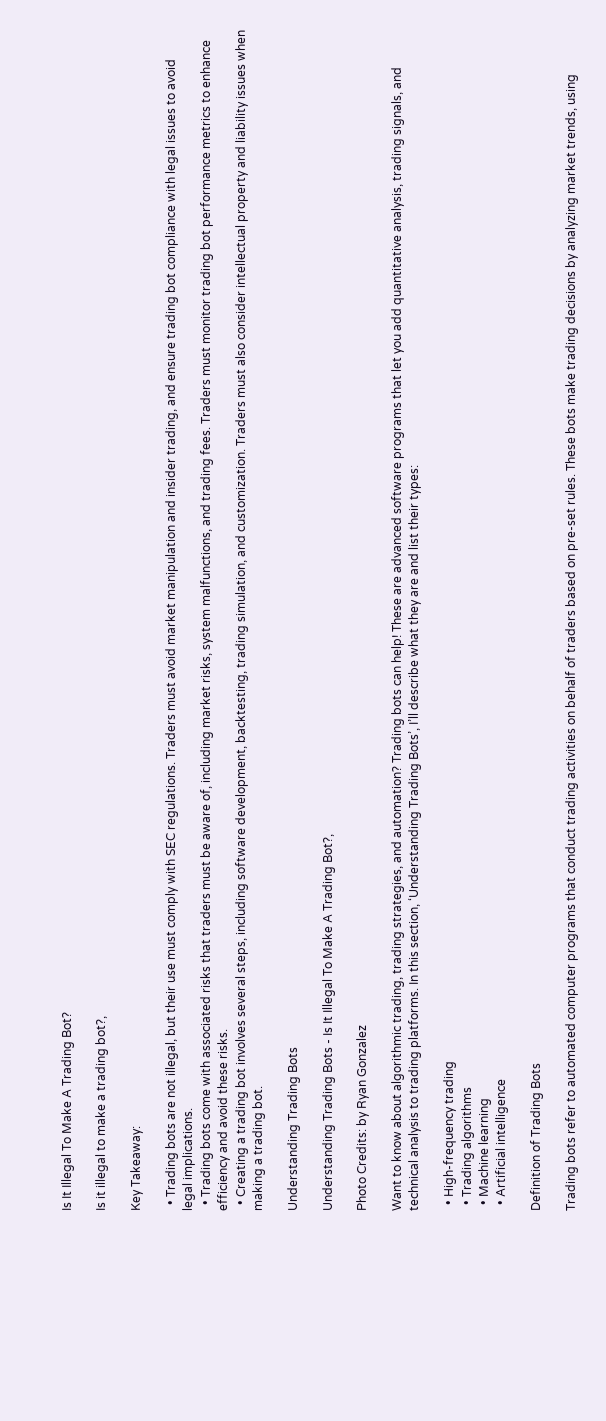Is It Illegal To Make A Trading Bot?

Is it illegal to make a trading bot?,

Key Takeaway:

  • Trading bots are not illegal, but their use must comply with SEC regulations. Traders must avoid market manipulation and insider trading, and ensure trading bot compliance with legal issues to avoid legal implications.
  • Trading bots come with associated risks that traders must be aware of, including market risks, system malfunctions, and trading fees. Traders must monitor trading bot performance metrics to enhance efficiency and avoid these risks.
  • Creating a trading bot involves several steps, including software development, backtesting, trading simulation, and customization. Traders must also consider intellectual property and liability issues when making a trading bot.

Understanding Trading Bots

Understanding Trading Bots - Is It Illegal To Make A Trading Bot?,

Photo Credits: by Ryan Gonzalez

Want to know about algorithmic trading, trading strategies, and automation? Trading bots can help! These are advanced software programs that let you add quantitative analysis, trading signals, and technical analysis to trading platforms. In this section, ‘Understanding Trading Bots’, I’ll describe what they are and list their types:

  • High-frequency trading
  • Trading algorithms
  • Machine learning
  • Artificial intelligence

Definition of Trading Bots

Trading bots refer to automated computer programs that conduct trading activities on behalf of traders based on pre-set rules. These bots make trading decisions by analyzing market trends, using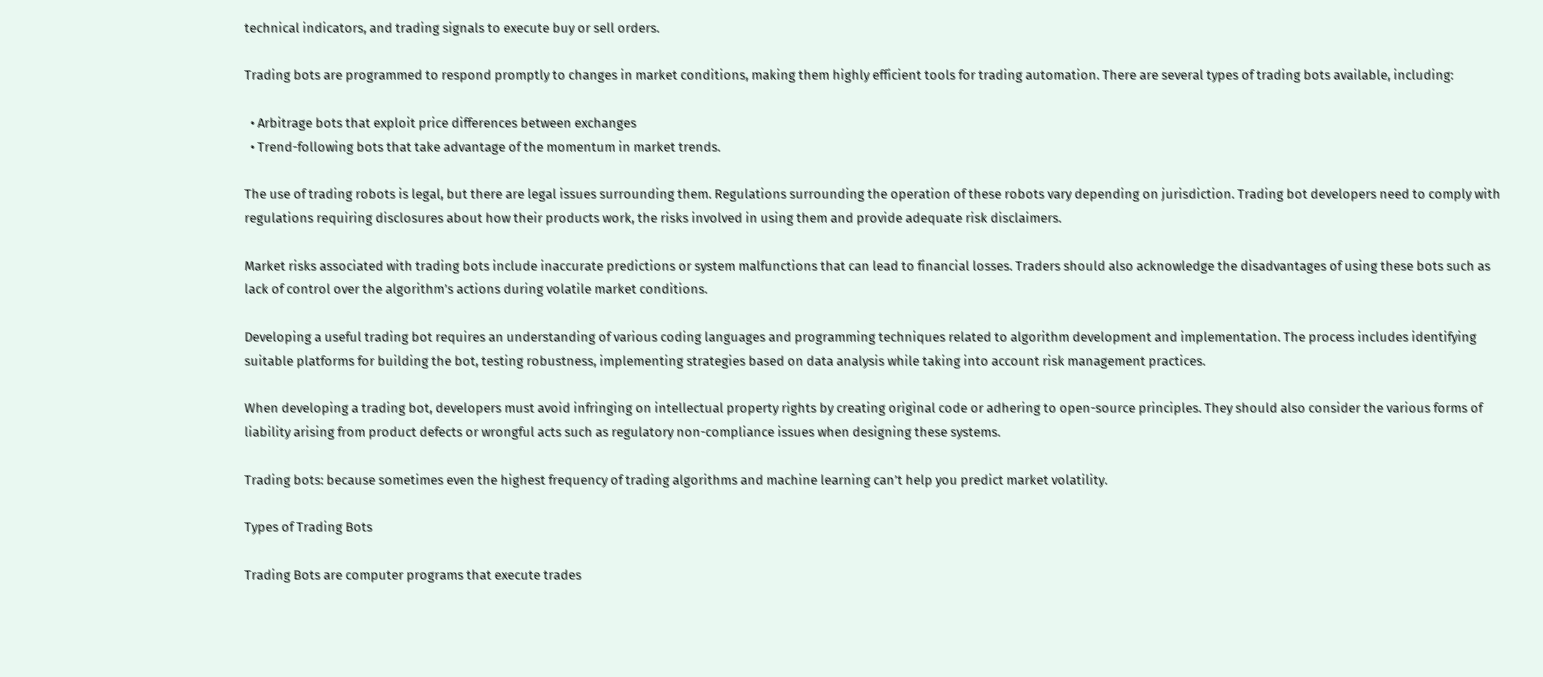technical indicators, and trading signals to execute buy or sell orders.

Trading bots are programmed to respond promptly to changes in market conditions, making them highly efficient tools for trading automation. There are several types of trading bots available, including:

  • Arbitrage bots that exploit price differences between exchanges
  • Trend-following bots that take advantage of the momentum in market trends.

The use of trading robots is legal, but there are legal issues surrounding them. Regulations surrounding the operation of these robots vary depending on jurisdiction. Trading bot developers need to comply with regulations requiring disclosures about how their products work, the risks involved in using them and provide adequate risk disclaimers.

Market risks associated with trading bots include inaccurate predictions or system malfunctions that can lead to financial losses. Traders should also acknowledge the disadvantages of using these bots such as lack of control over the algorithm’s actions during volatile market conditions.

Developing a useful trading bot requires an understanding of various coding languages and programming techniques related to algorithm development and implementation. The process includes identifying suitable platforms for building the bot, testing robustness, implementing strategies based on data analysis while taking into account risk management practices.

When developing a trading bot, developers must avoid infringing on intellectual property rights by creating original code or adhering to open-source principles. They should also consider the various forms of liability arising from product defects or wrongful acts such as regulatory non-compliance issues when designing these systems.

Trading bots: because sometimes even the highest frequency of trading algorithms and machine learning can’t help you predict market volatility.

Types of Trading Bots

Trading Bots are computer programs that execute trades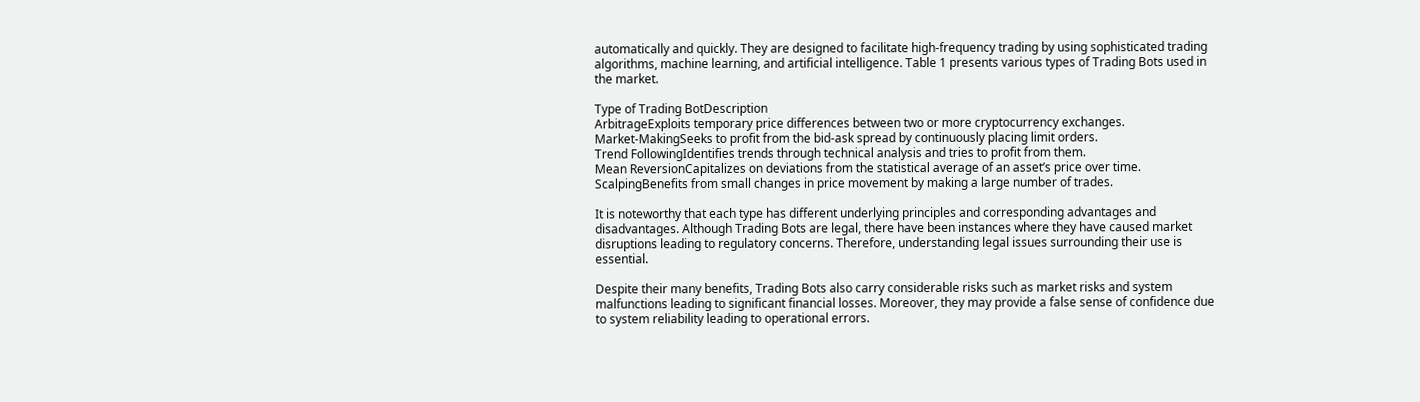automatically and quickly. They are designed to facilitate high-frequency trading by using sophisticated trading algorithms, machine learning, and artificial intelligence. Table 1 presents various types of Trading Bots used in the market.

Type of Trading BotDescription
ArbitrageExploits temporary price differences between two or more cryptocurrency exchanges.
Market-MakingSeeks to profit from the bid-ask spread by continuously placing limit orders.
Trend FollowingIdentifies trends through technical analysis and tries to profit from them.
Mean ReversionCapitalizes on deviations from the statistical average of an asset’s price over time.
ScalpingBenefits from small changes in price movement by making a large number of trades.

It is noteworthy that each type has different underlying principles and corresponding advantages and disadvantages. Although Trading Bots are legal, there have been instances where they have caused market disruptions leading to regulatory concerns. Therefore, understanding legal issues surrounding their use is essential.

Despite their many benefits, Trading Bots also carry considerable risks such as market risks and system malfunctions leading to significant financial losses. Moreover, they may provide a false sense of confidence due to system reliability leading to operational errors.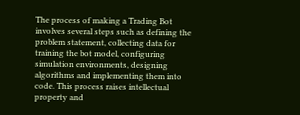The process of making a Trading Bot involves several steps such as defining the problem statement, collecting data for training the bot model, configuring simulation environments, designing algorithms and implementing them into code. This process raises intellectual property and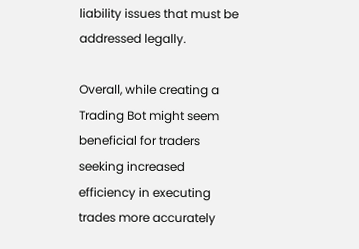liability issues that must be addressed legally.

Overall, while creating a Trading Bot might seem beneficial for traders seeking increased efficiency in executing trades more accurately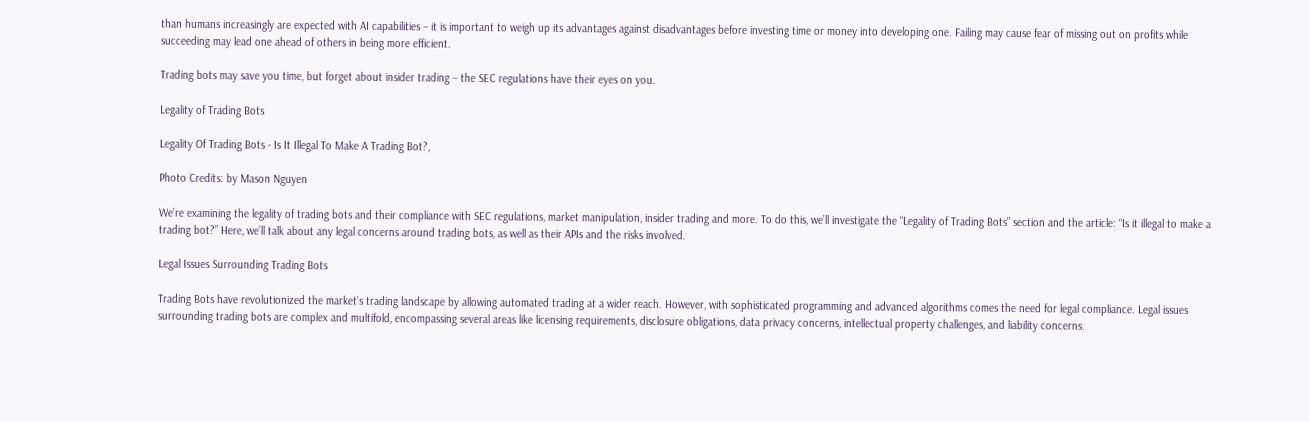than humans increasingly are expected with AI capabilities – it is important to weigh up its advantages against disadvantages before investing time or money into developing one. Failing may cause fear of missing out on profits while succeeding may lead one ahead of others in being more efficient.

Trading bots may save you time, but forget about insider trading – the SEC regulations have their eyes on you.

Legality of Trading Bots

Legality Of Trading Bots - Is It Illegal To Make A Trading Bot?,

Photo Credits: by Mason Nguyen

We’re examining the legality of trading bots and their compliance with SEC regulations, market manipulation, insider trading and more. To do this, we’ll investigate the “Legality of Trading Bots” section and the article: “Is it illegal to make a trading bot?” Here, we’ll talk about any legal concerns around trading bots, as well as their APIs and the risks involved.

Legal Issues Surrounding Trading Bots

Trading Bots have revolutionized the market’s trading landscape by allowing automated trading at a wider reach. However, with sophisticated programming and advanced algorithms comes the need for legal compliance. Legal issues surrounding trading bots are complex and multifold, encompassing several areas like licensing requirements, disclosure obligations, data privacy concerns, intellectual property challenges, and liability concerns.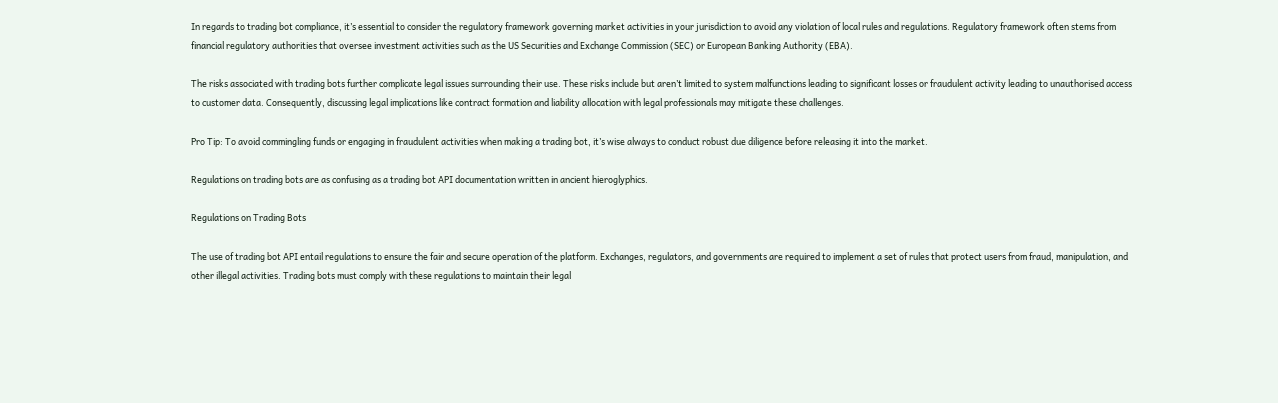In regards to trading bot compliance, it’s essential to consider the regulatory framework governing market activities in your jurisdiction to avoid any violation of local rules and regulations. Regulatory framework often stems from financial regulatory authorities that oversee investment activities such as the US Securities and Exchange Commission (SEC) or European Banking Authority (EBA).

The risks associated with trading bots further complicate legal issues surrounding their use. These risks include but aren’t limited to system malfunctions leading to significant losses or fraudulent activity leading to unauthorised access to customer data. Consequently, discussing legal implications like contract formation and liability allocation with legal professionals may mitigate these challenges.

Pro Tip: To avoid commingling funds or engaging in fraudulent activities when making a trading bot, it’s wise always to conduct robust due diligence before releasing it into the market.

Regulations on trading bots are as confusing as a trading bot API documentation written in ancient hieroglyphics.

Regulations on Trading Bots

The use of trading bot API entail regulations to ensure the fair and secure operation of the platform. Exchanges, regulators, and governments are required to implement a set of rules that protect users from fraud, manipulation, and other illegal activities. Trading bots must comply with these regulations to maintain their legal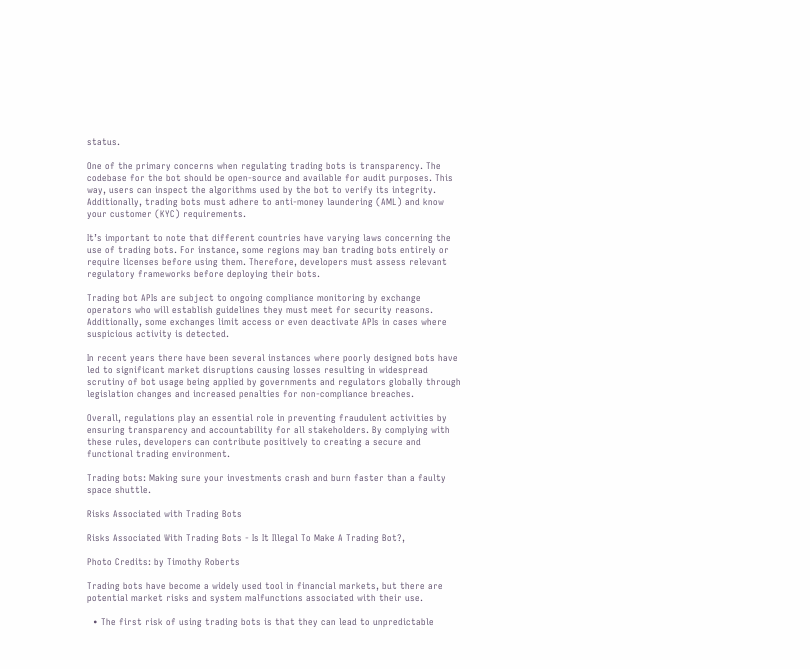status.

One of the primary concerns when regulating trading bots is transparency. The codebase for the bot should be open-source and available for audit purposes. This way, users can inspect the algorithms used by the bot to verify its integrity. Additionally, trading bots must adhere to anti-money laundering (AML) and know your customer (KYC) requirements.

It’s important to note that different countries have varying laws concerning the use of trading bots. For instance, some regions may ban trading bots entirely or require licenses before using them. Therefore, developers must assess relevant regulatory frameworks before deploying their bots.

Trading bot APIs are subject to ongoing compliance monitoring by exchange operators who will establish guidelines they must meet for security reasons. Additionally, some exchanges limit access or even deactivate APIs in cases where suspicious activity is detected.

In recent years there have been several instances where poorly designed bots have led to significant market disruptions causing losses resulting in widespread scrutiny of bot usage being applied by governments and regulators globally through legislation changes and increased penalties for non-compliance breaches.

Overall, regulations play an essential role in preventing fraudulent activities by ensuring transparency and accountability for all stakeholders. By complying with these rules, developers can contribute positively to creating a secure and functional trading environment.

Trading bots: Making sure your investments crash and burn faster than a faulty space shuttle.

Risks Associated with Trading Bots

Risks Associated With Trading Bots - Is It Illegal To Make A Trading Bot?,

Photo Credits: by Timothy Roberts

Trading bots have become a widely used tool in financial markets, but there are potential market risks and system malfunctions associated with their use.

  • The first risk of using trading bots is that they can lead to unpredictable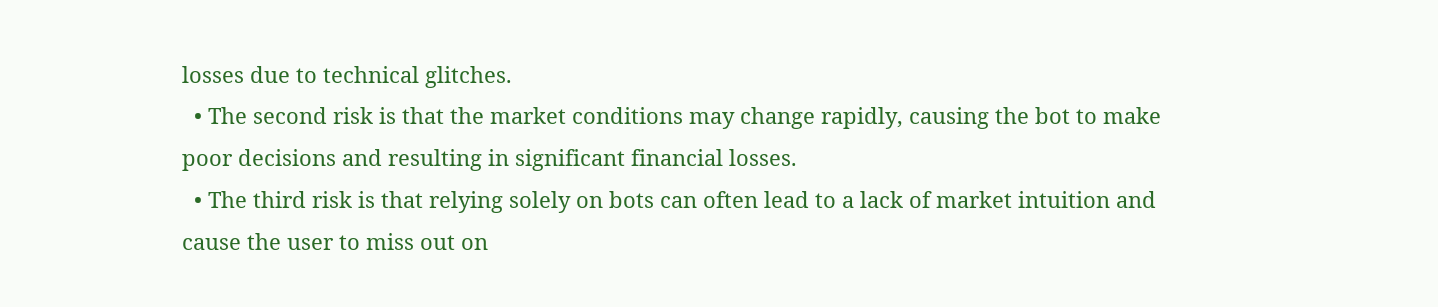losses due to technical glitches.
  • The second risk is that the market conditions may change rapidly, causing the bot to make poor decisions and resulting in significant financial losses.
  • The third risk is that relying solely on bots can often lead to a lack of market intuition and cause the user to miss out on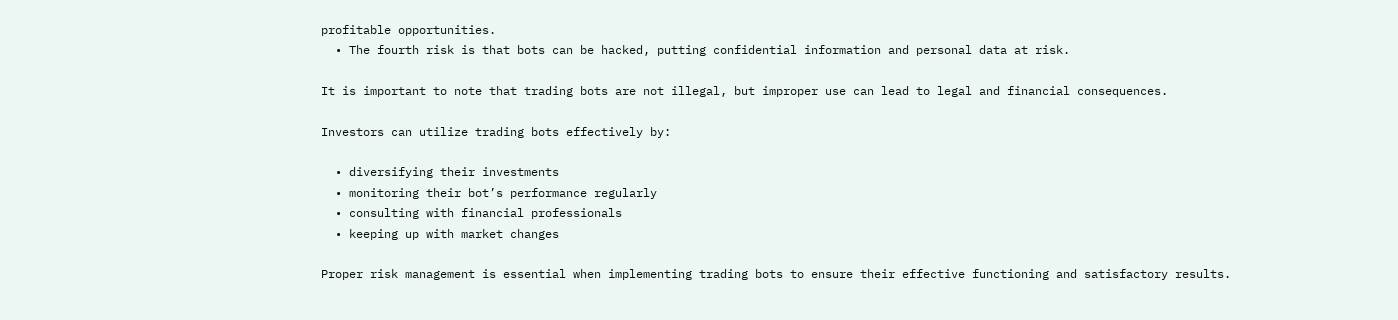profitable opportunities.
  • The fourth risk is that bots can be hacked, putting confidential information and personal data at risk.

It is important to note that trading bots are not illegal, but improper use can lead to legal and financial consequences.

Investors can utilize trading bots effectively by:

  • diversifying their investments
  • monitoring their bot’s performance regularly
  • consulting with financial professionals
  • keeping up with market changes

Proper risk management is essential when implementing trading bots to ensure their effective functioning and satisfactory results.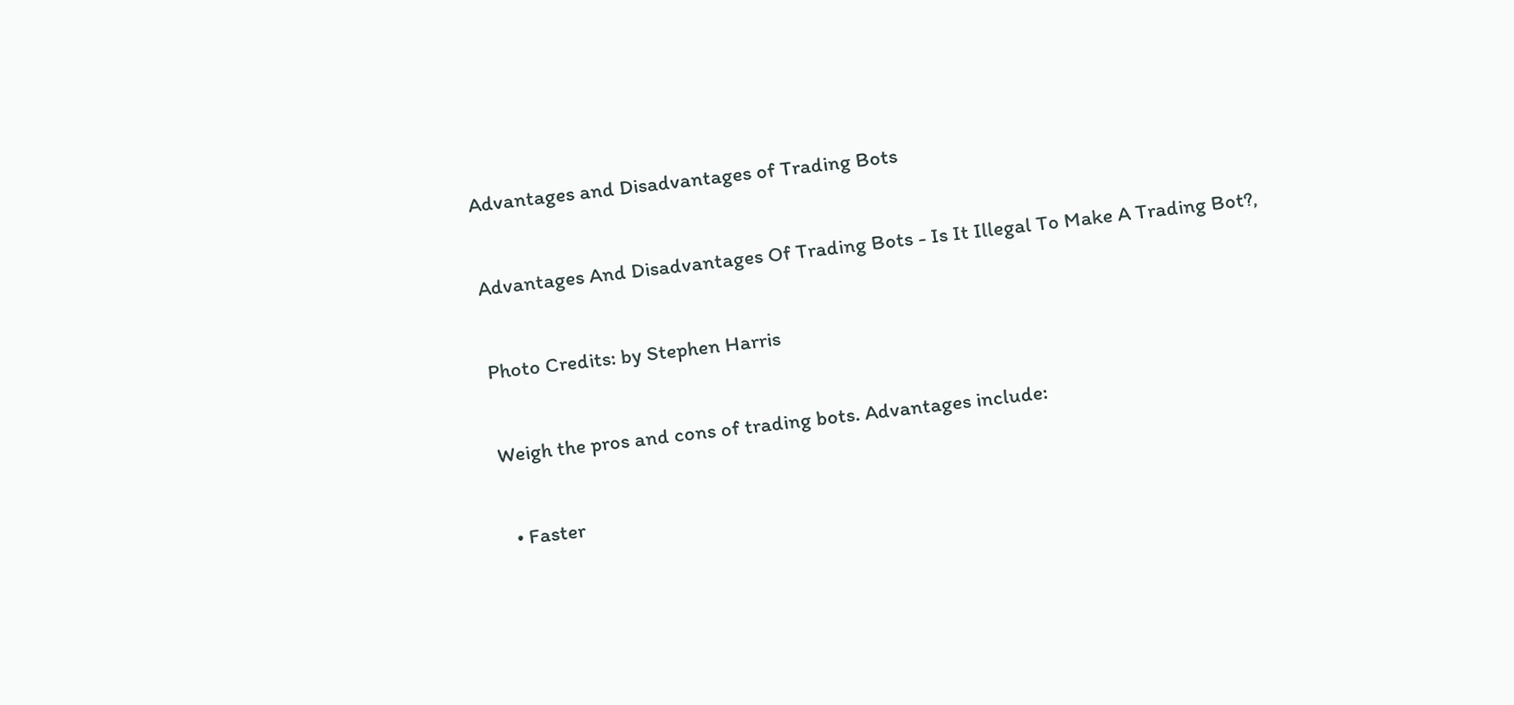Advantages and Disadvantages of Trading Bots

Advantages And Disadvantages Of Trading Bots - Is It Illegal To Make A Trading Bot?,

Photo Credits: by Stephen Harris

Weigh the pros and cons of trading bots. Advantages include:

  • Faster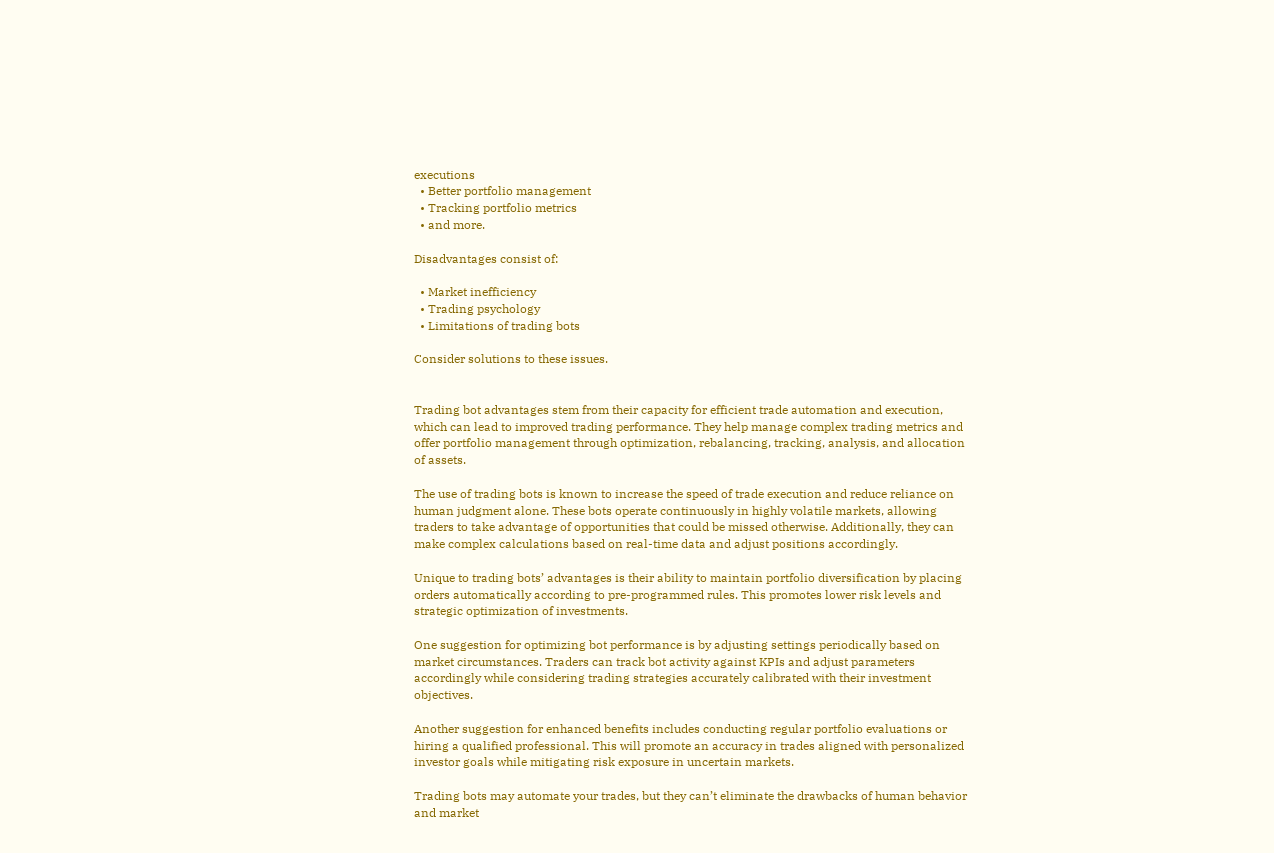executions
  • Better portfolio management
  • Tracking portfolio metrics
  • and more.

Disadvantages consist of:

  • Market inefficiency
  • Trading psychology
  • Limitations of trading bots

Consider solutions to these issues.


Trading bot advantages stem from their capacity for efficient trade automation and execution, which can lead to improved trading performance. They help manage complex trading metrics and offer portfolio management through optimization, rebalancing, tracking, analysis, and allocation of assets.

The use of trading bots is known to increase the speed of trade execution and reduce reliance on human judgment alone. These bots operate continuously in highly volatile markets, allowing traders to take advantage of opportunities that could be missed otherwise. Additionally, they can make complex calculations based on real-time data and adjust positions accordingly.

Unique to trading bots’ advantages is their ability to maintain portfolio diversification by placing orders automatically according to pre-programmed rules. This promotes lower risk levels and strategic optimization of investments.

One suggestion for optimizing bot performance is by adjusting settings periodically based on market circumstances. Traders can track bot activity against KPIs and adjust parameters accordingly while considering trading strategies accurately calibrated with their investment objectives.

Another suggestion for enhanced benefits includes conducting regular portfolio evaluations or hiring a qualified professional. This will promote an accuracy in trades aligned with personalized investor goals while mitigating risk exposure in uncertain markets.

Trading bots may automate your trades, but they can’t eliminate the drawbacks of human behavior and market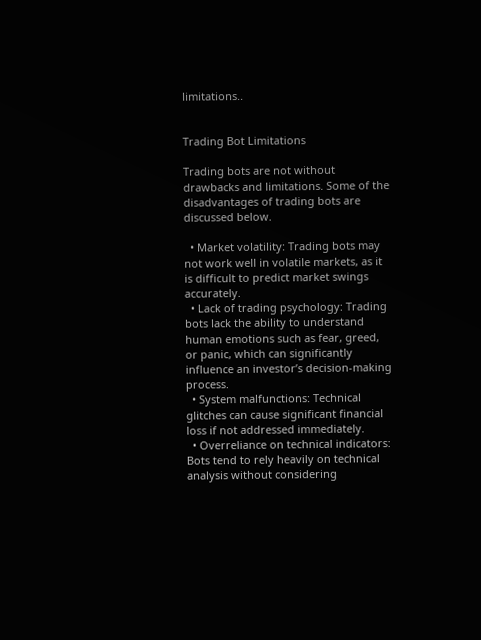limitations..


Trading Bot Limitations

Trading bots are not without drawbacks and limitations. Some of the disadvantages of trading bots are discussed below.

  • Market volatility: Trading bots may not work well in volatile markets, as it is difficult to predict market swings accurately.
  • Lack of trading psychology: Trading bots lack the ability to understand human emotions such as fear, greed, or panic, which can significantly influence an investor’s decision-making process.
  • System malfunctions: Technical glitches can cause significant financial loss if not addressed immediately.
  • Overreliance on technical indicators: Bots tend to rely heavily on technical analysis without considering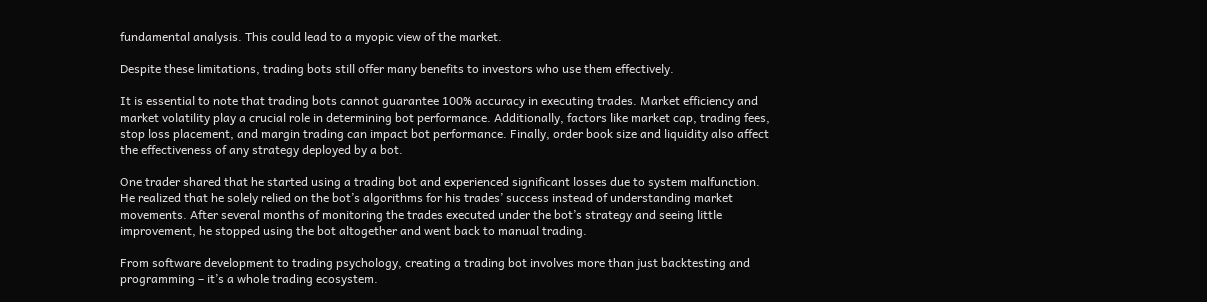fundamental analysis. This could lead to a myopic view of the market.

Despite these limitations, trading bots still offer many benefits to investors who use them effectively.

It is essential to note that trading bots cannot guarantee 100% accuracy in executing trades. Market efficiency and market volatility play a crucial role in determining bot performance. Additionally, factors like market cap, trading fees, stop loss placement, and margin trading can impact bot performance. Finally, order book size and liquidity also affect the effectiveness of any strategy deployed by a bot.

One trader shared that he started using a trading bot and experienced significant losses due to system malfunction. He realized that he solely relied on the bot’s algorithms for his trades’ success instead of understanding market movements. After several months of monitoring the trades executed under the bot’s strategy and seeing little improvement, he stopped using the bot altogether and went back to manual trading.

From software development to trading psychology, creating a trading bot involves more than just backtesting and programming – it’s a whole trading ecosystem.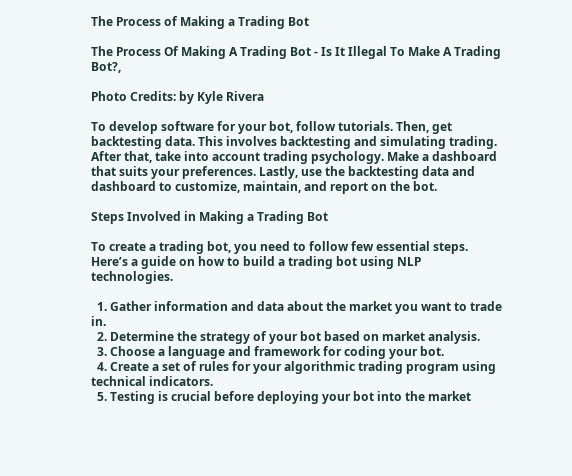The Process of Making a Trading Bot

The Process Of Making A Trading Bot - Is It Illegal To Make A Trading Bot?,

Photo Credits: by Kyle Rivera

To develop software for your bot, follow tutorials. Then, get backtesting data. This involves backtesting and simulating trading. After that, take into account trading psychology. Make a dashboard that suits your preferences. Lastly, use the backtesting data and dashboard to customize, maintain, and report on the bot.

Steps Involved in Making a Trading Bot

To create a trading bot, you need to follow few essential steps. Here’s a guide on how to build a trading bot using NLP technologies.

  1. Gather information and data about the market you want to trade in.
  2. Determine the strategy of your bot based on market analysis.
  3. Choose a language and framework for coding your bot.
  4. Create a set of rules for your algorithmic trading program using technical indicators.
  5. Testing is crucial before deploying your bot into the market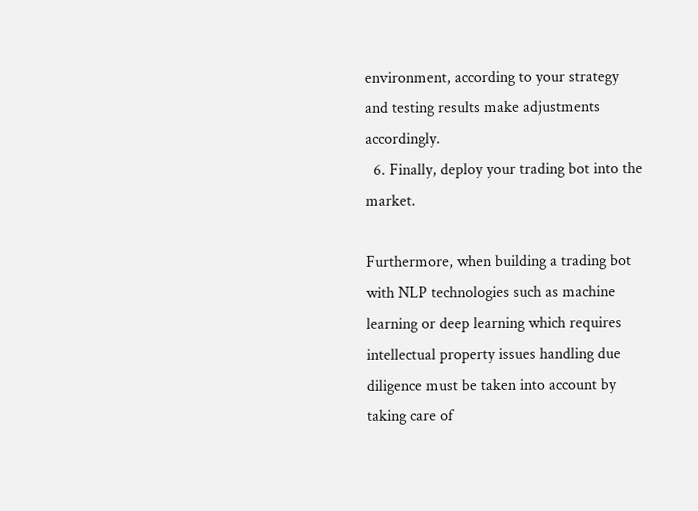environment, according to your strategy and testing results make adjustments accordingly.
  6. Finally, deploy your trading bot into the market.

Furthermore, when building a trading bot with NLP technologies such as machine learning or deep learning which requires intellectual property issues handling due diligence must be taken into account by taking care of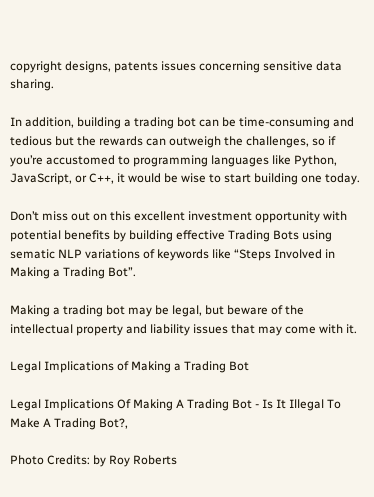copyright designs, patents issues concerning sensitive data sharing.

In addition, building a trading bot can be time-consuming and tedious but the rewards can outweigh the challenges, so if you’re accustomed to programming languages like Python, JavaScript, or C++, it would be wise to start building one today.

Don’t miss out on this excellent investment opportunity with potential benefits by building effective Trading Bots using sematic NLP variations of keywords like “Steps Involved in Making a Trading Bot”.

Making a trading bot may be legal, but beware of the intellectual property and liability issues that may come with it.

Legal Implications of Making a Trading Bot

Legal Implications Of Making A Trading Bot - Is It Illegal To Make A Trading Bot?,

Photo Credits: by Roy Roberts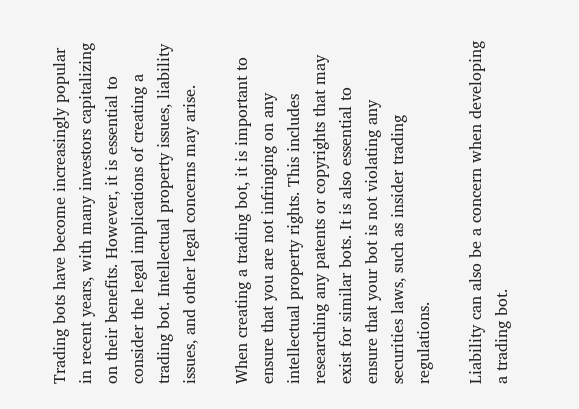Trading bots have become increasingly popular in recent years, with many investors capitalizing on their benefits. However, it is essential to consider the legal implications of creating a trading bot. Intellectual property issues, liability issues, and other legal concerns may arise.

When creating a trading bot, it is important to ensure that you are not infringing on any intellectual property rights. This includes researching any patents or copyrights that may exist for similar bots. It is also essential to ensure that your bot is not violating any securities laws, such as insider trading regulations.

Liability can also be a concern when developing a trading bot.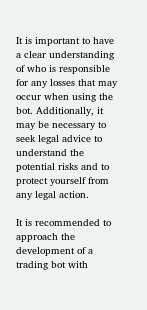It is important to have a clear understanding of who is responsible for any losses that may occur when using the bot. Additionally, it may be necessary to seek legal advice to understand the potential risks and to protect yourself from any legal action.

It is recommended to approach the development of a trading bot with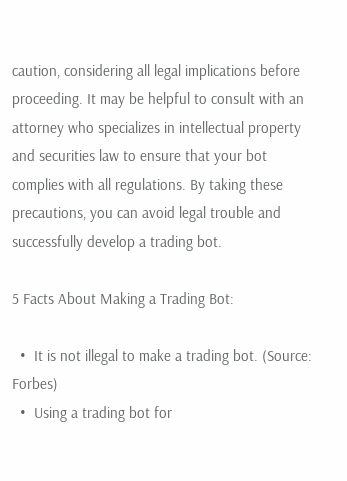caution, considering all legal implications before proceeding. It may be helpful to consult with an attorney who specializes in intellectual property and securities law to ensure that your bot complies with all regulations. By taking these precautions, you can avoid legal trouble and successfully develop a trading bot.

5 Facts About Making a Trading Bot:

  •  It is not illegal to make a trading bot. (Source: Forbes)
  •  Using a trading bot for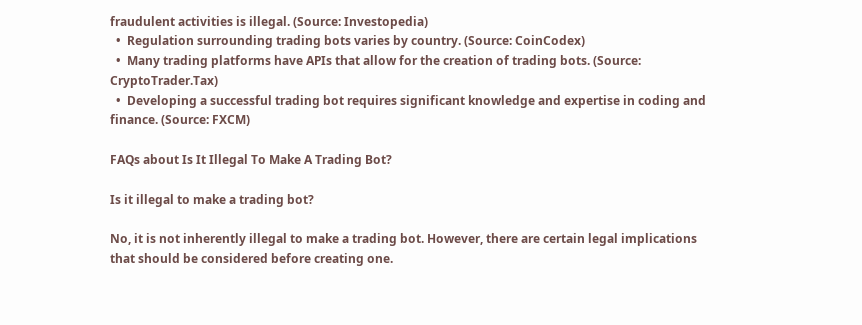fraudulent activities is illegal. (Source: Investopedia)
  •  Regulation surrounding trading bots varies by country. (Source: CoinCodex)
  •  Many trading platforms have APIs that allow for the creation of trading bots. (Source: CryptoTrader.Tax)
  •  Developing a successful trading bot requires significant knowledge and expertise in coding and finance. (Source: FXCM)

FAQs about Is It Illegal To Make A Trading Bot?

Is it illegal to make a trading bot?

No, it is not inherently illegal to make a trading bot. However, there are certain legal implications that should be considered before creating one.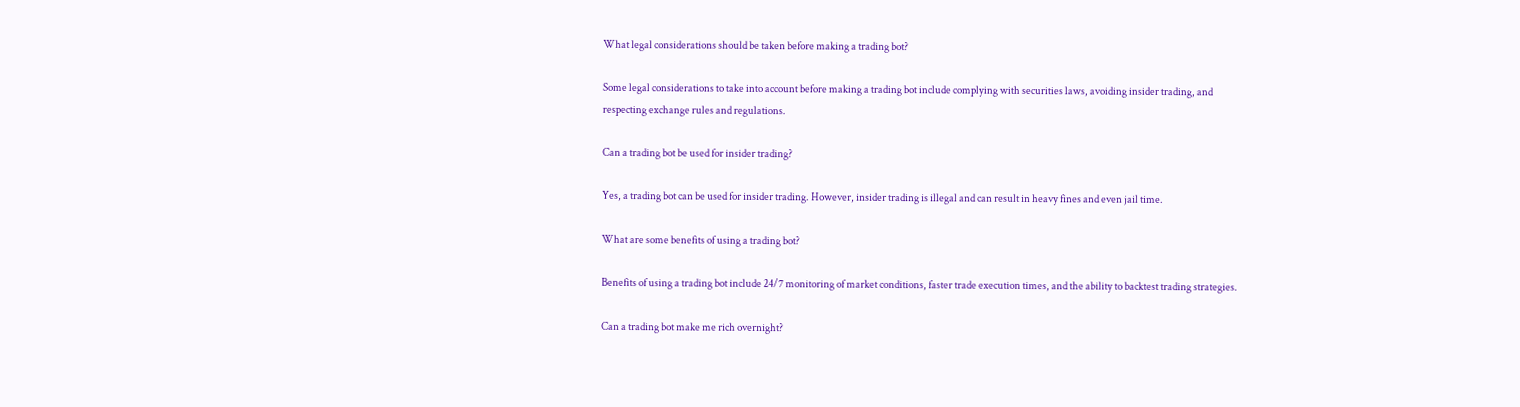What legal considerations should be taken before making a trading bot?

Some legal considerations to take into account before making a trading bot include complying with securities laws, avoiding insider trading, and respecting exchange rules and regulations.

Can a trading bot be used for insider trading?

Yes, a trading bot can be used for insider trading. However, insider trading is illegal and can result in heavy fines and even jail time.

What are some benefits of using a trading bot?

Benefits of using a trading bot include 24/7 monitoring of market conditions, faster trade execution times, and the ability to backtest trading strategies.

Can a trading bot make me rich overnight?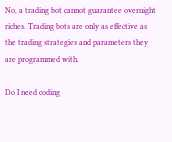No, a trading bot cannot guarantee overnight riches. Trading bots are only as effective as the trading strategies and parameters they are programmed with.

Do I need coding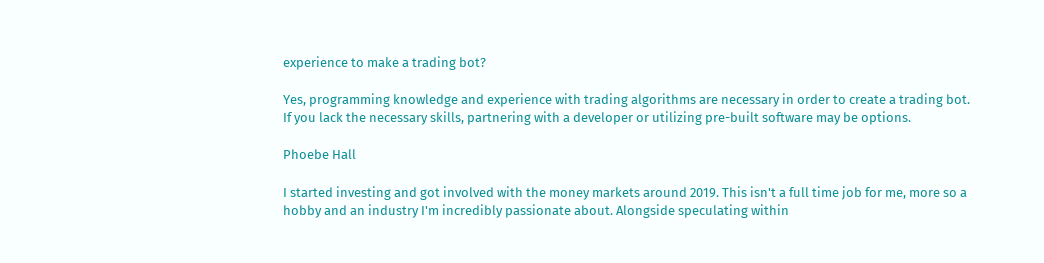experience to make a trading bot?

Yes, programming knowledge and experience with trading algorithms are necessary in order to create a trading bot. If you lack the necessary skills, partnering with a developer or utilizing pre-built software may be options.

Phoebe Hall

I started investing and got involved with the money markets around 2019. This isn't a full time job for me, more so a hobby and an industry I'm incredibly passionate about. Alongside speculating within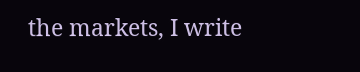the markets, I write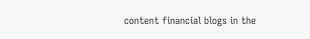content financial blogs in the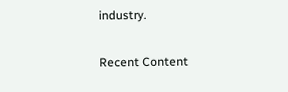industry.

Recent Content